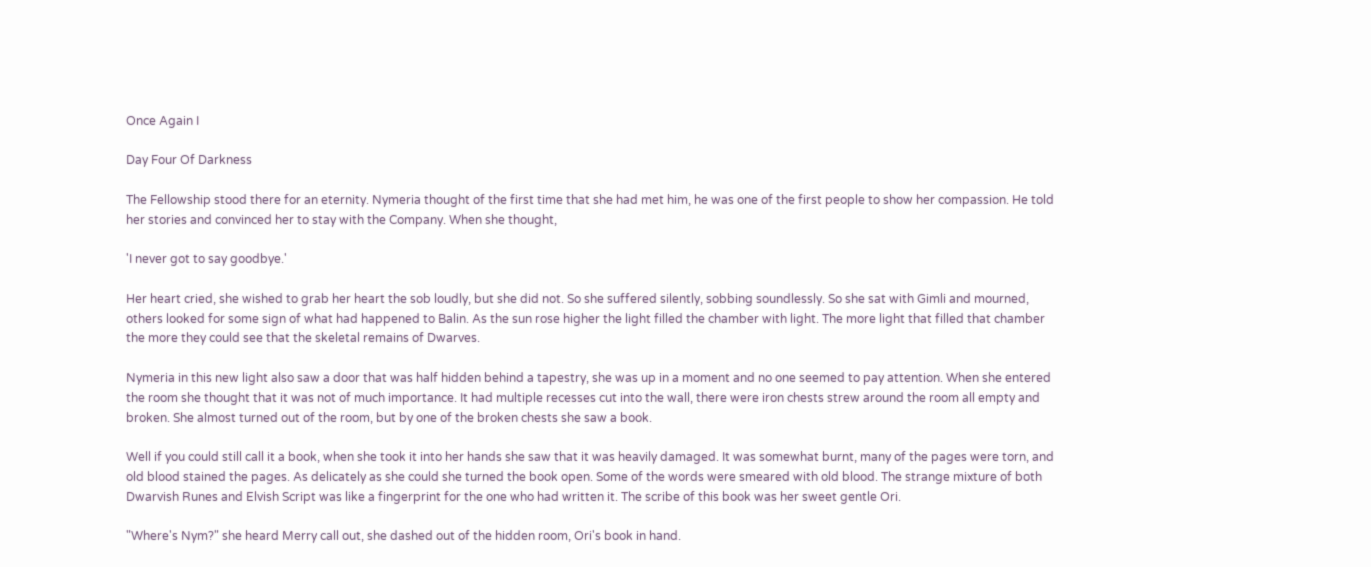Once Again I

Day Four Of Darkness

The Fellowship stood there for an eternity. Nymeria thought of the first time that she had met him, he was one of the first people to show her compassion. He told her stories and convinced her to stay with the Company. When she thought,

'I never got to say goodbye.'

Her heart cried, she wished to grab her heart the sob loudly, but she did not. So she suffered silently, sobbing soundlessly. So she sat with Gimli and mourned, others looked for some sign of what had happened to Balin. As the sun rose higher the light filled the chamber with light. The more light that filled that chamber the more they could see that the skeletal remains of Dwarves.

Nymeria in this new light also saw a door that was half hidden behind a tapestry, she was up in a moment and no one seemed to pay attention. When she entered the room she thought that it was not of much importance. It had multiple recesses cut into the wall, there were iron chests strew around the room all empty and broken. She almost turned out of the room, but by one of the broken chests she saw a book.

Well if you could still call it a book, when she took it into her hands she saw that it was heavily damaged. It was somewhat burnt, many of the pages were torn, and old blood stained the pages. As delicately as she could she turned the book open. Some of the words were smeared with old blood. The strange mixture of both Dwarvish Runes and Elvish Script was like a fingerprint for the one who had written it. The scribe of this book was her sweet gentle Ori.

"Where's Nym?" she heard Merry call out, she dashed out of the hidden room, Ori's book in hand.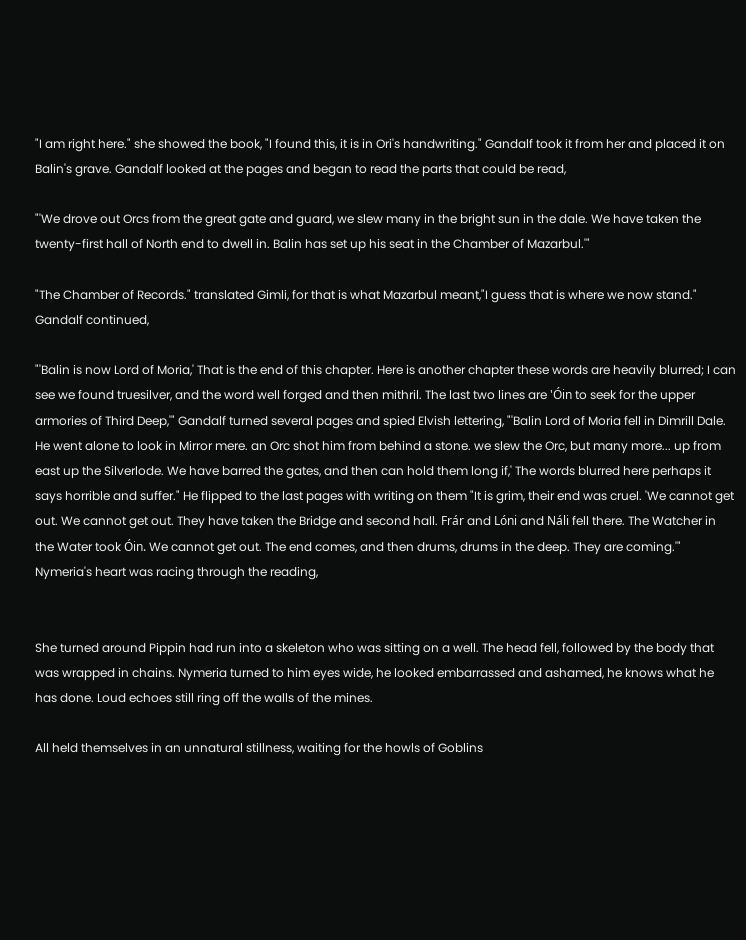"I am right here." she showed the book, "I found this, it is in Ori's handwriting." Gandalf took it from her and placed it on Balin's grave. Gandalf looked at the pages and began to read the parts that could be read,

"'We drove out Orcs from the great gate and guard, we slew many in the bright sun in the dale. We have taken the twenty-first hall of North end to dwell in. Balin has set up his seat in the Chamber of Mazarbul.'"

"The Chamber of Records." translated Gimli, for that is what Mazarbul meant,"I guess that is where we now stand." Gandalf continued,

"'Balin is now Lord of Moria,' That is the end of this chapter. Here is another chapter these words are heavily blurred; I can see we found truesilver, and the word well forged and then mithril. The last two lines are 'Óin to seek for the upper armories of Third Deep,'" Gandalf turned several pages and spied Elvish lettering, "'Balin Lord of Moria fell in Dimrill Dale. He went alone to look in Mirror mere. an Orc shot him from behind a stone. we slew the Orc, but many more... up from east up the Silverlode. We have barred the gates, and then can hold them long if,' The words blurred here perhaps it says horrible and suffer." He flipped to the last pages with writing on them "It is grim, their end was cruel. 'We cannot get out. We cannot get out. They have taken the Bridge and second hall. Frár and Lóni and Náli fell there. The Watcher in the Water took Óin. We cannot get out. The end comes, and then drums, drums in the deep. They are coming.'" Nymeria's heart was racing through the reading,


She turned around Pippin had run into a skeleton who was sitting on a well. The head fell, followed by the body that was wrapped in chains. Nymeria turned to him eyes wide, he looked embarrassed and ashamed, he knows what he has done. Loud echoes still ring off the walls of the mines.

All held themselves in an unnatural stillness, waiting for the howls of Goblins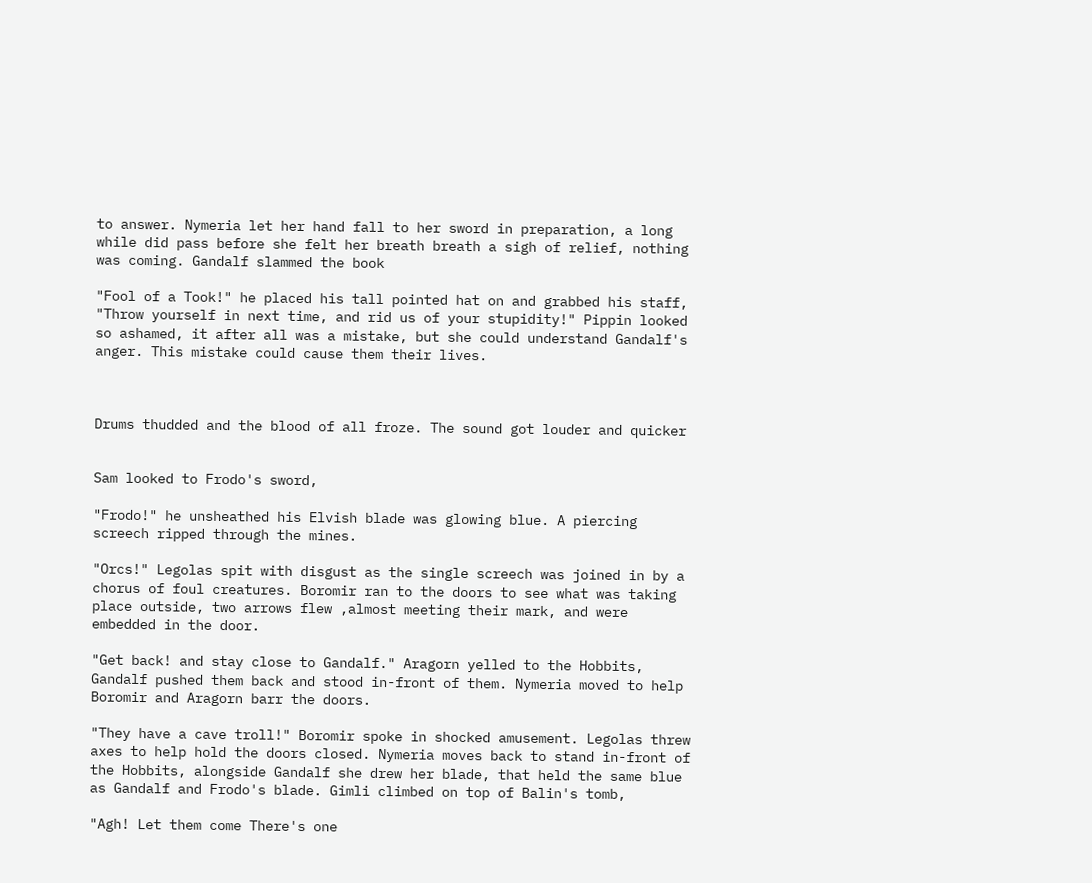to answer. Nymeria let her hand fall to her sword in preparation, a long while did pass before she felt her breath breath a sigh of relief, nothing was coming. Gandalf slammed the book

"Fool of a Took!" he placed his tall pointed hat on and grabbed his staff, "Throw yourself in next time, and rid us of your stupidity!" Pippin looked so ashamed, it after all was a mistake, but she could understand Gandalf's anger. This mistake could cause them their lives.



Drums thudded and the blood of all froze. The sound got louder and quicker


Sam looked to Frodo's sword,

"Frodo!" he unsheathed his Elvish blade was glowing blue. A piercing screech ripped through the mines.

"Orcs!" Legolas spit with disgust as the single screech was joined in by a chorus of foul creatures. Boromir ran to the doors to see what was taking place outside, two arrows flew ,almost meeting their mark, and were embedded in the door.

"Get back! and stay close to Gandalf." Aragorn yelled to the Hobbits, Gandalf pushed them back and stood in-front of them. Nymeria moved to help Boromir and Aragorn barr the doors.

"They have a cave troll!" Boromir spoke in shocked amusement. Legolas threw axes to help hold the doors closed. Nymeria moves back to stand in-front of the Hobbits, alongside Gandalf she drew her blade, that held the same blue as Gandalf and Frodo's blade. Gimli climbed on top of Balin's tomb,

"Agh! Let them come There's one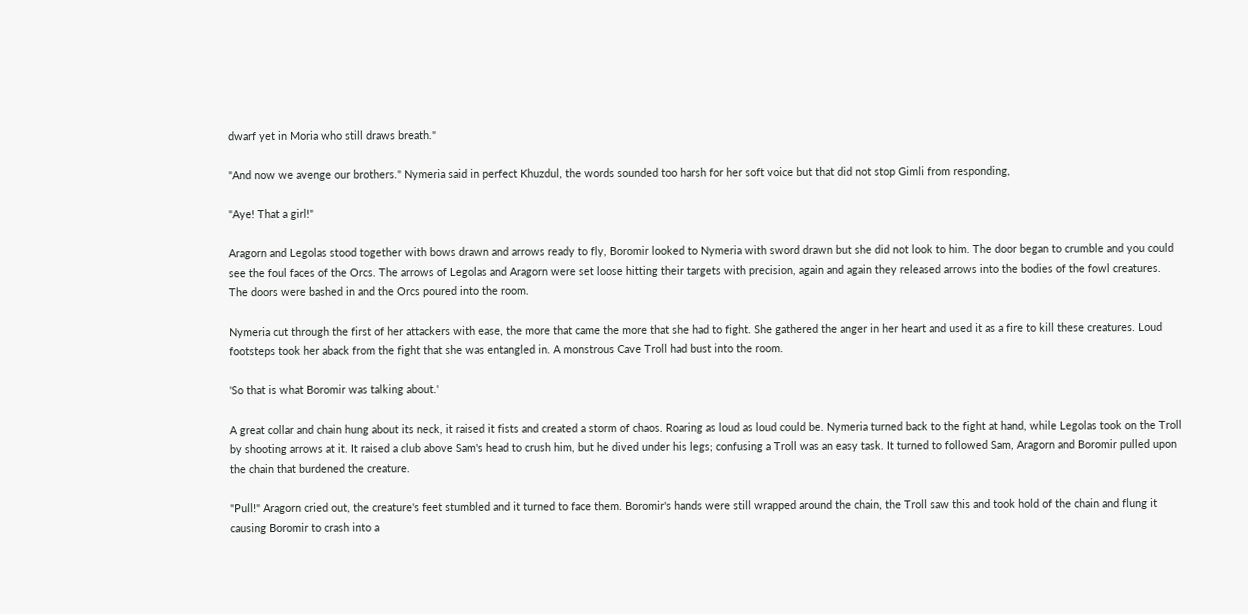dwarf yet in Moria who still draws breath."

"And now we avenge our brothers." Nymeria said in perfect Khuzdul, the words sounded too harsh for her soft voice but that did not stop Gimli from responding,

"Aye! That a girl!"

Aragorn and Legolas stood together with bows drawn and arrows ready to fly, Boromir looked to Nymeria with sword drawn but she did not look to him. The door began to crumble and you could see the foul faces of the Orcs. The arrows of Legolas and Aragorn were set loose hitting their targets with precision, again and again they released arrows into the bodies of the fowl creatures. The doors were bashed in and the Orcs poured into the room.

Nymeria cut through the first of her attackers with ease, the more that came the more that she had to fight. She gathered the anger in her heart and used it as a fire to kill these creatures. Loud footsteps took her aback from the fight that she was entangled in. A monstrous Cave Troll had bust into the room.

'So that is what Boromir was talking about.'

A great collar and chain hung about its neck, it raised it fists and created a storm of chaos. Roaring as loud as loud could be. Nymeria turned back to the fight at hand, while Legolas took on the Troll by shooting arrows at it. It raised a club above Sam's head to crush him, but he dived under his legs; confusing a Troll was an easy task. It turned to followed Sam, Aragorn and Boromir pulled upon the chain that burdened the creature.

"Pull!" Aragorn cried out, the creature's feet stumbled and it turned to face them. Boromir's hands were still wrapped around the chain, the Troll saw this and took hold of the chain and flung it causing Boromir to crash into a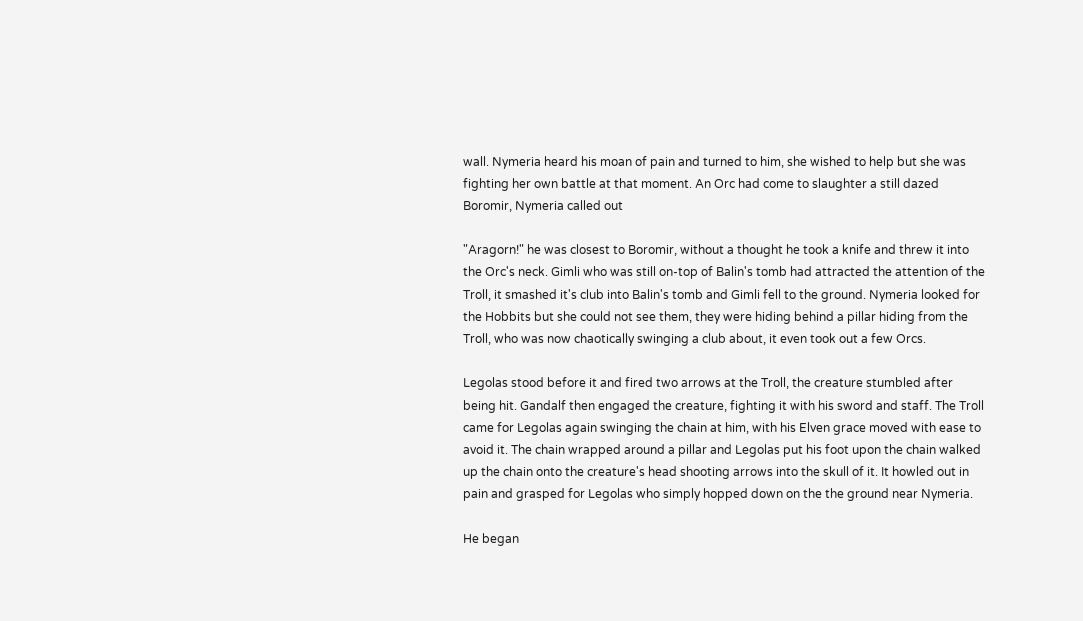wall. Nymeria heard his moan of pain and turned to him, she wished to help but she was fighting her own battle at that moment. An Orc had come to slaughter a still dazed Boromir, Nymeria called out

"Aragorn!" he was closest to Boromir, without a thought he took a knife and threw it into the Orc's neck. Gimli who was still on-top of Balin's tomb had attracted the attention of the Troll, it smashed it's club into Balin's tomb and Gimli fell to the ground. Nymeria looked for the Hobbits but she could not see them, they were hiding behind a pillar hiding from the Troll, who was now chaotically swinging a club about, it even took out a few Orcs.

Legolas stood before it and fired two arrows at the Troll, the creature stumbled after being hit. Gandalf then engaged the creature, fighting it with his sword and staff. The Troll came for Legolas again swinging the chain at him, with his Elven grace moved with ease to avoid it. The chain wrapped around a pillar and Legolas put his foot upon the chain walked up the chain onto the creature's head shooting arrows into the skull of it. It howled out in pain and grasped for Legolas who simply hopped down on the the ground near Nymeria.

He began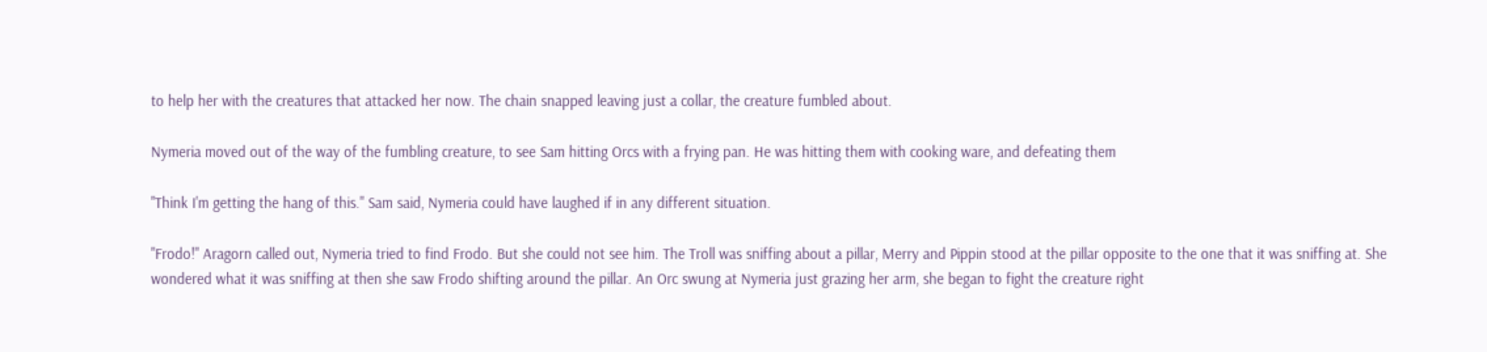to help her with the creatures that attacked her now. The chain snapped leaving just a collar, the creature fumbled about.

Nymeria moved out of the way of the fumbling creature, to see Sam hitting Orcs with a frying pan. He was hitting them with cooking ware, and defeating them

"Think I'm getting the hang of this." Sam said, Nymeria could have laughed if in any different situation.

"Frodo!" Aragorn called out, Nymeria tried to find Frodo. But she could not see him. The Troll was sniffing about a pillar, Merry and Pippin stood at the pillar opposite to the one that it was sniffing at. She wondered what it was sniffing at then she saw Frodo shifting around the pillar. An Orc swung at Nymeria just grazing her arm, she began to fight the creature right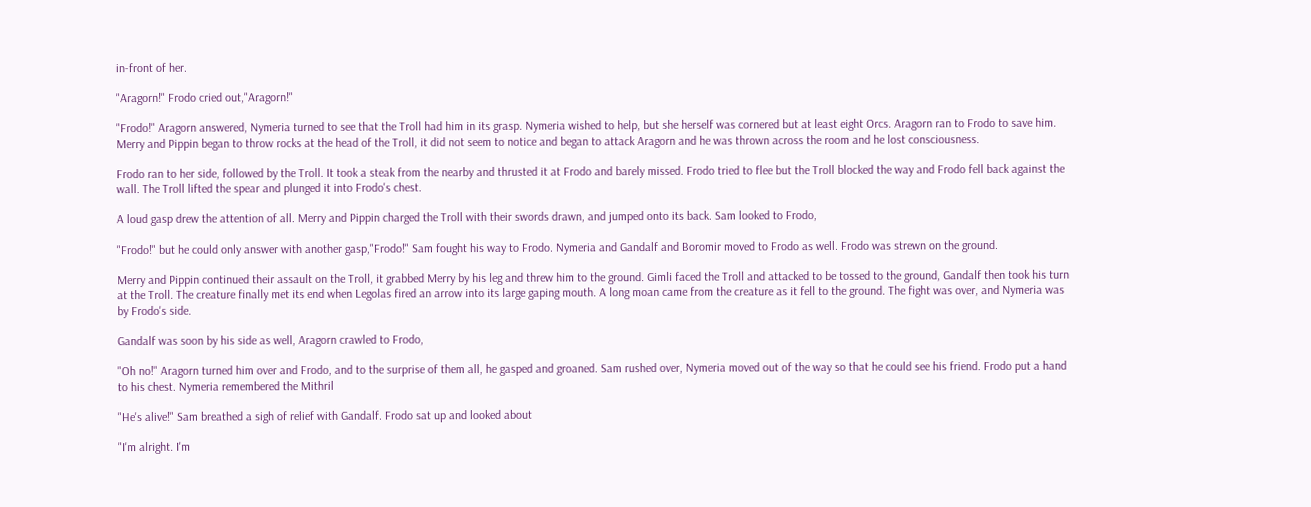in-front of her.

"Aragorn!" Frodo cried out,"Aragorn!"

"Frodo!" Aragorn answered, Nymeria turned to see that the Troll had him in its grasp. Nymeria wished to help, but she herself was cornered but at least eight Orcs. Aragorn ran to Frodo to save him. Merry and Pippin began to throw rocks at the head of the Troll, it did not seem to notice and began to attack Aragorn and he was thrown across the room and he lost consciousness.

Frodo ran to her side, followed by the Troll. It took a steak from the nearby and thrusted it at Frodo and barely missed. Frodo tried to flee but the Troll blocked the way and Frodo fell back against the wall. The Troll lifted the spear and plunged it into Frodo's chest.

A loud gasp drew the attention of all. Merry and Pippin charged the Troll with their swords drawn, and jumped onto its back. Sam looked to Frodo,

"Frodo!" but he could only answer with another gasp,"Frodo!" Sam fought his way to Frodo. Nymeria and Gandalf and Boromir moved to Frodo as well. Frodo was strewn on the ground.

Merry and Pippin continued their assault on the Troll, it grabbed Merry by his leg and threw him to the ground. Gimli faced the Troll and attacked to be tossed to the ground, Gandalf then took his turn at the Troll. The creature finally met its end when Legolas fired an arrow into its large gaping mouth. A long moan came from the creature as it fell to the ground. The fight was over, and Nymeria was by Frodo's side.

Gandalf was soon by his side as well, Aragorn crawled to Frodo,

"Oh no!" Aragorn turned him over and Frodo, and to the surprise of them all, he gasped and groaned. Sam rushed over, Nymeria moved out of the way so that he could see his friend. Frodo put a hand to his chest. Nymeria remembered the Mithril

"He's alive!" Sam breathed a sigh of relief with Gandalf. Frodo sat up and looked about

"I'm alright. I'm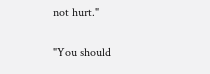not hurt."

"You should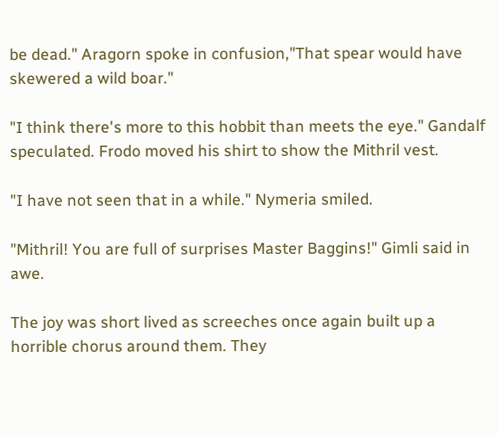be dead." Aragorn spoke in confusion,"That spear would have skewered a wild boar."

"I think there's more to this hobbit than meets the eye." Gandalf speculated. Frodo moved his shirt to show the Mithril vest.

"I have not seen that in a while." Nymeria smiled.

"Mithril! You are full of surprises Master Baggins!" Gimli said in awe.

The joy was short lived as screeches once again built up a horrible chorus around them. They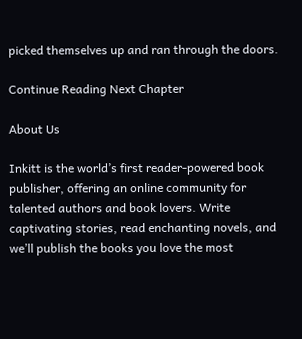picked themselves up and ran through the doors.

Continue Reading Next Chapter

About Us

Inkitt is the world’s first reader-powered book publisher, offering an online community for talented authors and book lovers. Write captivating stories, read enchanting novels, and we’ll publish the books you love the most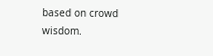based on crowd wisdom.